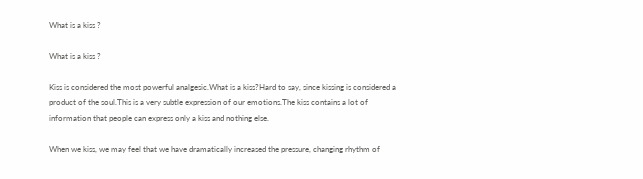What is a kiss ?

What is a kiss ?

Kiss is considered the most powerful analgesic.What is a kiss?Hard to say, since kissing is considered a product of the soul.This is a very subtle expression of our emotions.The kiss contains a lot of information that people can express only a kiss and nothing else.

When we kiss, we may feel that we have dramatically increased the pressure, changing rhythm of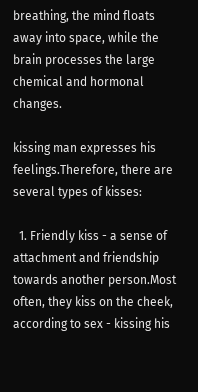breathing, the mind floats away into space, while the brain processes the large chemical and hormonal changes.

kissing man expresses his feelings.Therefore, there are several types of kisses:

  1. Friendly kiss - a sense of attachment and friendship towards another person.Most often, they kiss on the cheek, according to sex - kissing his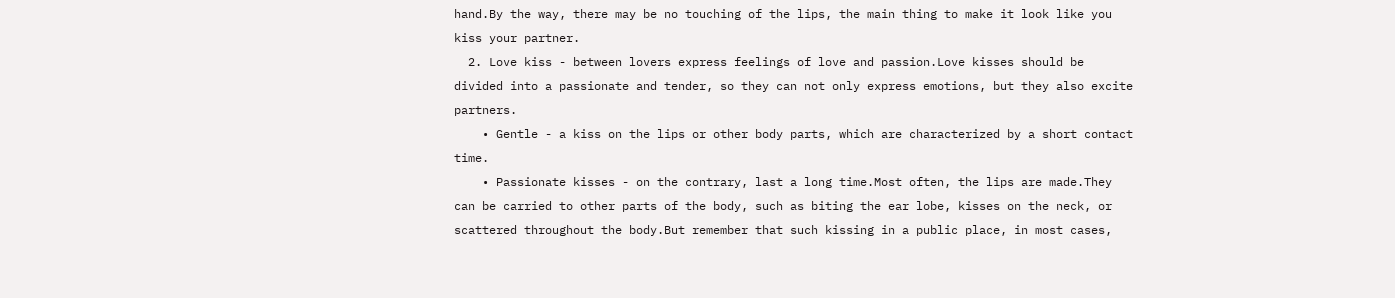hand.By the way, there may be no touching of the lips, the main thing to make it look like you kiss your partner.
  2. Love kiss - between lovers express feelings of love and passion.Love kisses should be divided into a passionate and tender, so they can not only express emotions, but they also excite partners.
    • Gentle - a kiss on the lips or other body parts, which are characterized by a short contact time.
    • Passionate kisses - on the contrary, last a long time.Most often, the lips are made.They can be carried to other parts of the body, such as biting the ear lobe, kisses on the neck, or scattered throughout the body.But remember that such kissing in a public place, in most cases,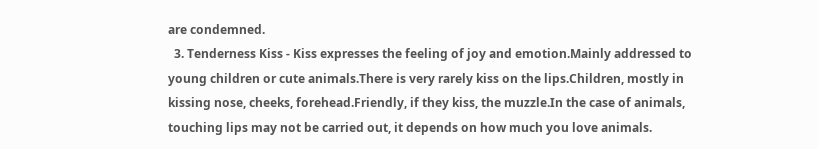are condemned.
  3. Tenderness Kiss - Kiss expresses the feeling of joy and emotion.Mainly addressed to young children or cute animals.There is very rarely kiss on the lips.Children, mostly in kissing nose, cheeks, forehead.Friendly, if they kiss, the muzzle.In the case of animals, touching lips may not be carried out, it depends on how much you love animals.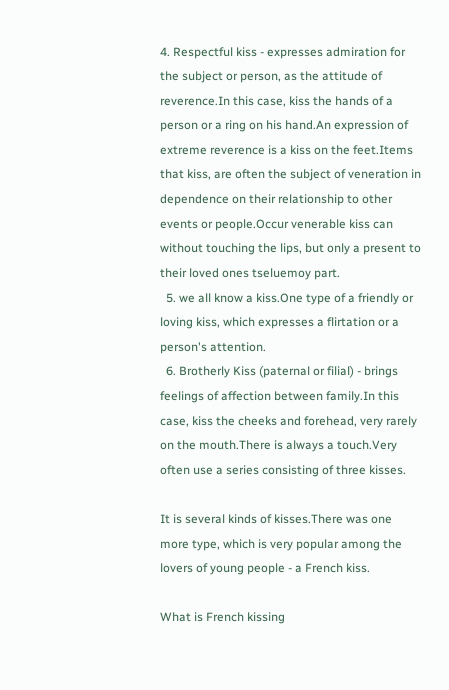4. Respectful kiss - expresses admiration for the subject or person, as the attitude of reverence.In this case, kiss the hands of a person or a ring on his hand.An expression of extreme reverence is a kiss on the feet.Items that kiss, are often the subject of veneration in dependence on their relationship to other events or people.Occur venerable kiss can without touching the lips, but only a present to their loved ones tseluemoy part.
  5. we all know a kiss.One type of a friendly or loving kiss, which expresses a flirtation or a person's attention.
  6. Brotherly Kiss (paternal or filial) - brings feelings of affection between family.In this case, kiss the cheeks and forehead, very rarely on the mouth.There is always a touch.Very often use a series consisting of three kisses.

It is several kinds of kisses.There was one more type, which is very popular among the lovers of young people - a French kiss.

What is French kissing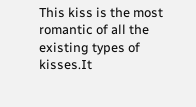This kiss is the most romantic of all the existing types of kisses.It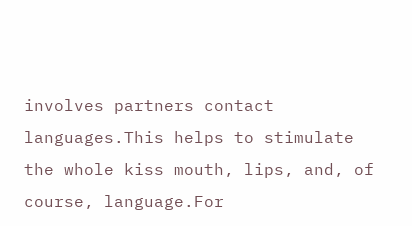involves partners contact languages.This helps to stimulate the whole kiss mouth, lips, and, of course, language.For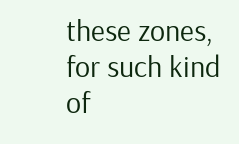these zones, for such kind of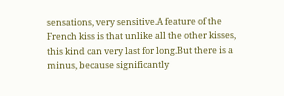sensations, very sensitive.A feature of the French kiss is that unlike all the other kisses, this kind can very last for long.But there is a minus, because significantly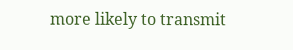more likely to transmit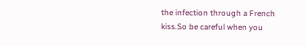the infection through a French kiss.So be careful when you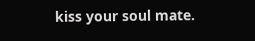kiss your soul mate.